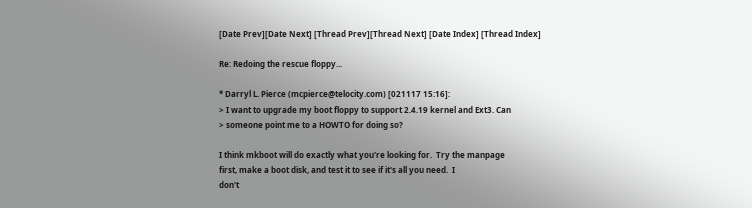[Date Prev][Date Next] [Thread Prev][Thread Next] [Date Index] [Thread Index]

Re: Redoing the rescue floppy...

* Darryl L. Pierce (mcpierce@telocity.com) [021117 15:16]:
> I want to upgrade my boot floppy to support 2.4.19 kernel and Ext3. Can
> someone point me to a HOWTO for doing so?

I think mkboot will do exactly what you're looking for.  Try the manpage
first, make a boot disk, and test it to see if it's all you need.  I
don't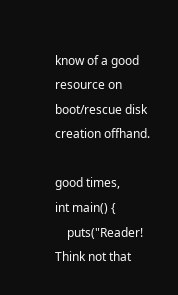know of a good resource on boot/rescue disk creation offhand.

good times,
int main() {
    puts("Reader! Think not that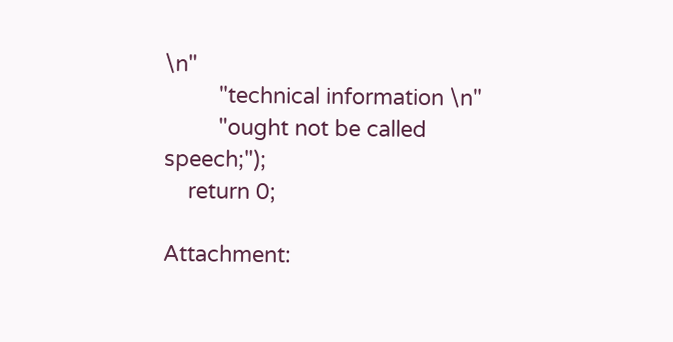\n"
         "technical information \n"
         "ought not be called speech;");
    return 0;

Attachment: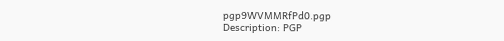pgp9WVMMRfPd0.pgp
Description: PGP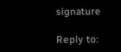signature

Reply to: